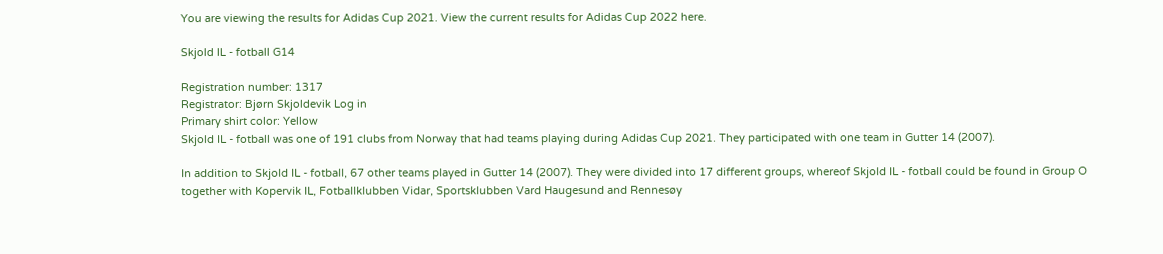You are viewing the results for Adidas Cup 2021. View the current results for Adidas Cup 2022 here.

Skjold IL - fotball G14

Registration number: 1317
Registrator: Bjørn Skjoldevik Log in
Primary shirt color: Yellow
Skjold IL - fotball was one of 191 clubs from Norway that had teams playing during Adidas Cup 2021. They participated with one team in Gutter 14 (2007).

In addition to Skjold IL - fotball, 67 other teams played in Gutter 14 (2007). They were divided into 17 different groups, whereof Skjold IL - fotball could be found in Group O together with Kopervik IL, Fotballklubben Vidar, Sportsklubben Vard Haugesund and Rennesøy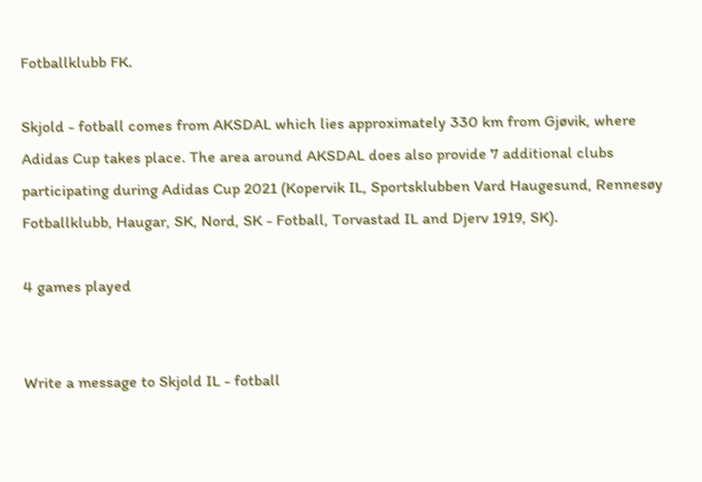Fotballklubb FK.

Skjold - fotball comes from AKSDAL which lies approximately 330 km from Gjøvik, where Adidas Cup takes place. The area around AKSDAL does also provide 7 additional clubs participating during Adidas Cup 2021 (Kopervik IL, Sportsklubben Vard Haugesund, Rennesøy Fotballklubb, Haugar, SK, Nord, SK - Fotball, Torvastad IL and Djerv 1919, SK).

4 games played


Write a message to Skjold IL - fotball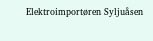Elektroimportøren Syljuåsen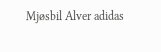Mjøsbil Alver adidas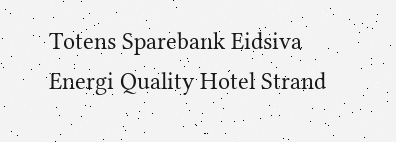Totens Sparebank Eidsiva Energi Quality Hotel Strand